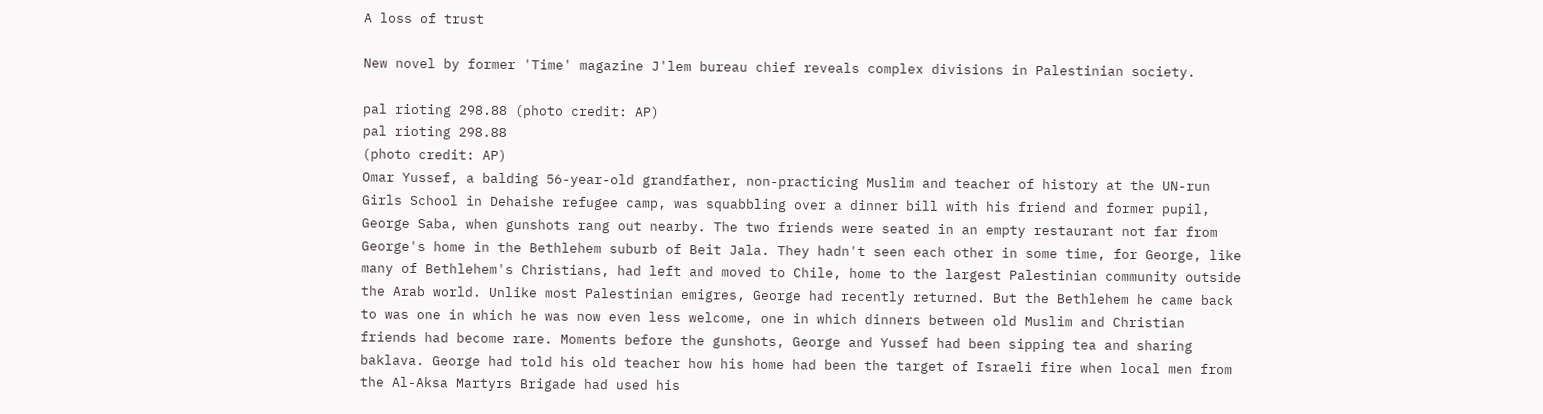A loss of trust

New novel by former 'Time' magazine J'lem bureau chief reveals complex divisions in Palestinian society.

pal rioting 298.88 (photo credit: AP)
pal rioting 298.88
(photo credit: AP)
Omar Yussef, a balding 56-year-old grandfather, non-practicing Muslim and teacher of history at the UN-run Girls School in Dehaishe refugee camp, was squabbling over a dinner bill with his friend and former pupil, George Saba, when gunshots rang out nearby. The two friends were seated in an empty restaurant not far from George's home in the Bethlehem suburb of Beit Jala. They hadn't seen each other in some time, for George, like many of Bethlehem's Christians, had left and moved to Chile, home to the largest Palestinian community outside the Arab world. Unlike most Palestinian emigres, George had recently returned. But the Bethlehem he came back to was one in which he was now even less welcome, one in which dinners between old Muslim and Christian friends had become rare. Moments before the gunshots, George and Yussef had been sipping tea and sharing baklava. George had told his old teacher how his home had been the target of Israeli fire when local men from the Al-Aksa Martyrs Brigade had used his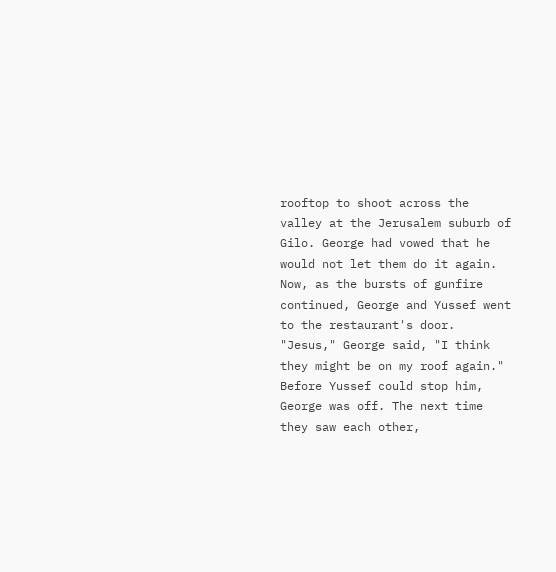rooftop to shoot across the valley at the Jerusalem suburb of Gilo. George had vowed that he would not let them do it again. Now, as the bursts of gunfire continued, George and Yussef went to the restaurant's door. "Jesus," George said, "I think they might be on my roof again." Before Yussef could stop him, George was off. The next time they saw each other,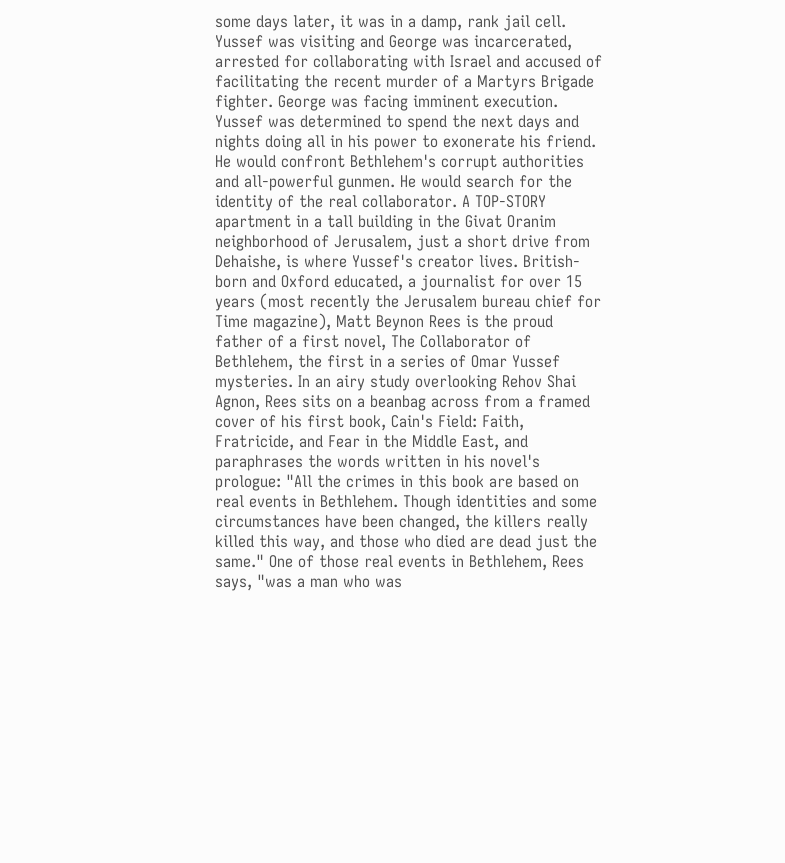some days later, it was in a damp, rank jail cell. Yussef was visiting and George was incarcerated, arrested for collaborating with Israel and accused of facilitating the recent murder of a Martyrs Brigade fighter. George was facing imminent execution. Yussef was determined to spend the next days and nights doing all in his power to exonerate his friend. He would confront Bethlehem's corrupt authorities and all-powerful gunmen. He would search for the identity of the real collaborator. A TOP-STORY apartment in a tall building in the Givat Oranim neighborhood of Jerusalem, just a short drive from Dehaishe, is where Yussef's creator lives. British-born and Oxford educated, a journalist for over 15 years (most recently the Jerusalem bureau chief for Time magazine), Matt Beynon Rees is the proud father of a first novel, The Collaborator of Bethlehem, the first in a series of Omar Yussef mysteries. In an airy study overlooking Rehov Shai Agnon, Rees sits on a beanbag across from a framed cover of his first book, Cain's Field: Faith, Fratricide, and Fear in the Middle East, and paraphrases the words written in his novel's prologue: "All the crimes in this book are based on real events in Bethlehem. Though identities and some circumstances have been changed, the killers really killed this way, and those who died are dead just the same." One of those real events in Bethlehem, Rees says, "was a man who was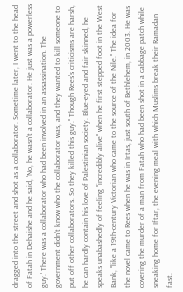dragged into the street and shot as a collaborator. Sometime later, I went to the head of Fatah in Dehaishe and he said, 'No, he wasn't a collaborator. He just was a powerless guy.' There was a collaborator who had been involved in an assassination. The government didn't know who the collaborator was, and they wanted to kill someone to put off other collaborators. So they killed this guy." Though Rees's criticisms are harsh, he can hardly contain his love of Palestinian society. Blue-eyed and fair skinned, he speaks unabashedly of feeling "incredibly alive" when he first stepped foot in the West Bank, "like a 19th-century Victorian who came to the source of the Nile." The idea for the novel came to Rees when he was in Irtas, just south of Bethlehem, in 2003. He was covering the murder of a man from Fatah who had been shot in a cabbage patch while sneaking home for Iftar, the evening meal with which Muslims break their Ramadan fast.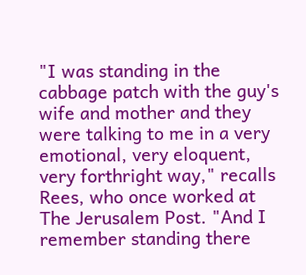"I was standing in the cabbage patch with the guy's wife and mother and they were talking to me in a very emotional, very eloquent, very forthright way," recalls Rees, who once worked at The Jerusalem Post. "And I remember standing there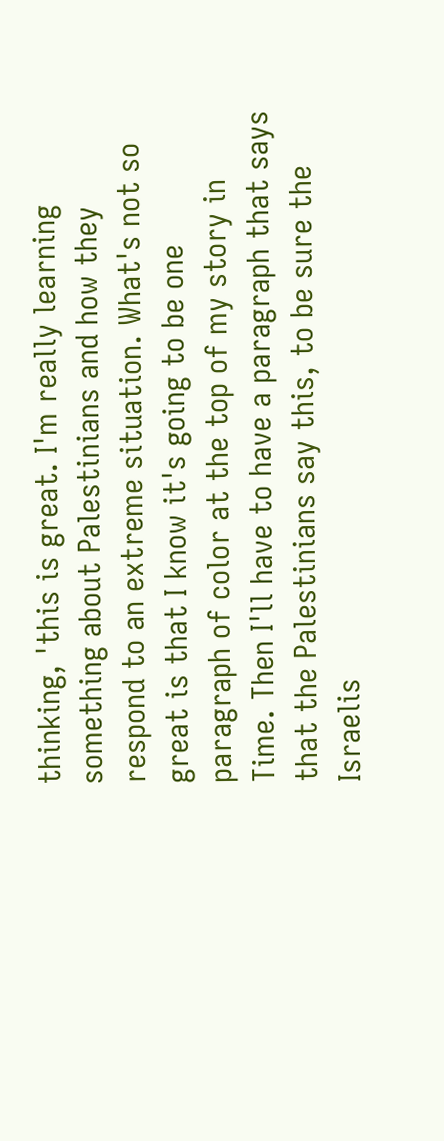thinking, 'this is great. I'm really learning something about Palestinians and how they respond to an extreme situation. What's not so great is that I know it's going to be one paragraph of color at the top of my story in Time. Then I'll have to have a paragraph that says that the Palestinians say this, to be sure the Israelis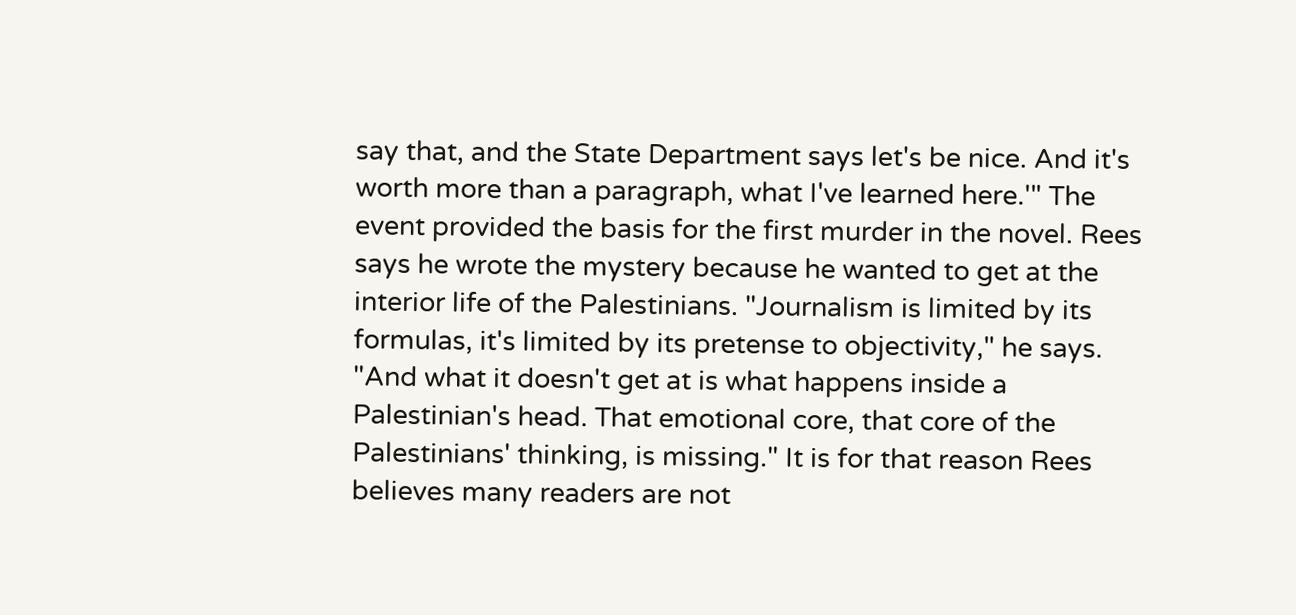say that, and the State Department says let's be nice. And it's worth more than a paragraph, what I've learned here.'" The event provided the basis for the first murder in the novel. Rees says he wrote the mystery because he wanted to get at the interior life of the Palestinians. "Journalism is limited by its formulas, it's limited by its pretense to objectivity," he says. "And what it doesn't get at is what happens inside a Palestinian's head. That emotional core, that core of the Palestinians' thinking, is missing." It is for that reason Rees believes many readers are not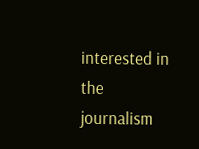interested in the journalism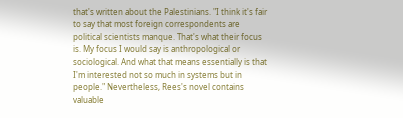that's written about the Palestinians. "I think it's fair to say that most foreign correspondents are political scientists manque. That's what their focus is. My focus I would say is anthropological or sociological. And what that means essentially is that I'm interested not so much in systems but in people." Nevertheless, Rees's novel contains valuable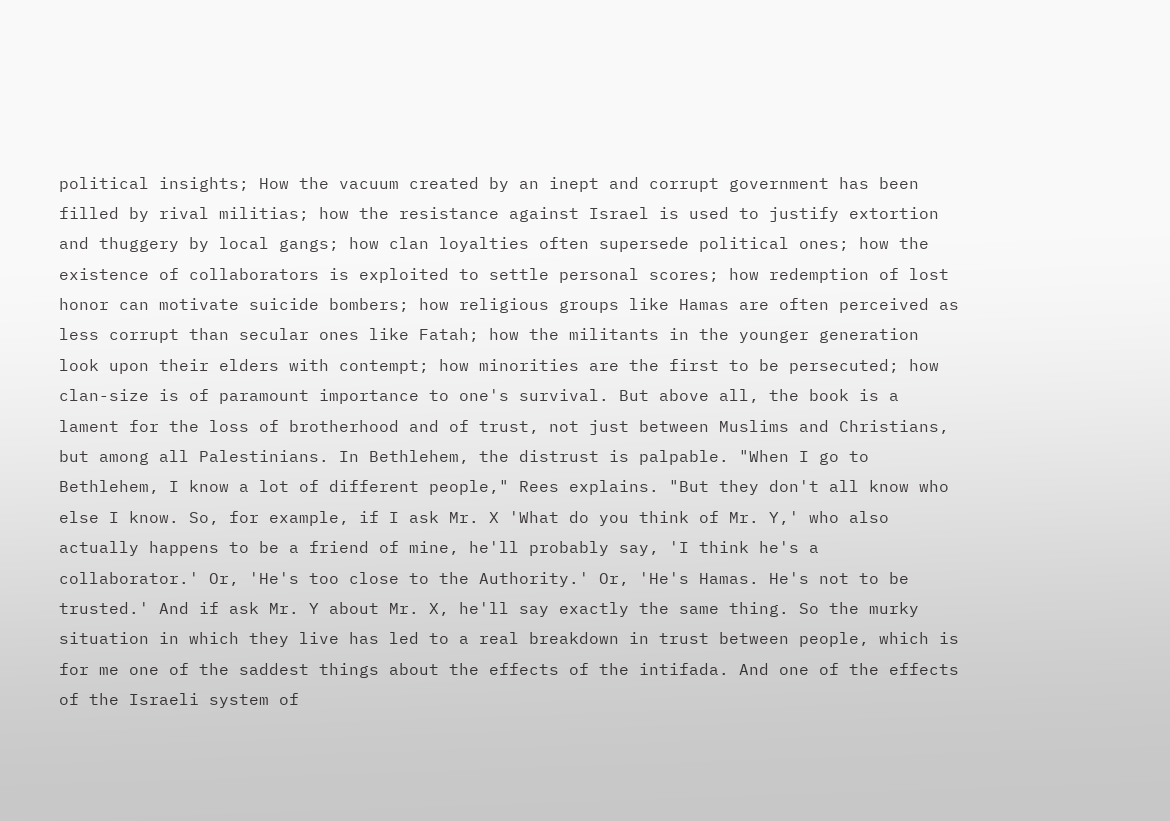political insights; How the vacuum created by an inept and corrupt government has been filled by rival militias; how the resistance against Israel is used to justify extortion and thuggery by local gangs; how clan loyalties often supersede political ones; how the existence of collaborators is exploited to settle personal scores; how redemption of lost honor can motivate suicide bombers; how religious groups like Hamas are often perceived as less corrupt than secular ones like Fatah; how the militants in the younger generation look upon their elders with contempt; how minorities are the first to be persecuted; how clan-size is of paramount importance to one's survival. But above all, the book is a lament for the loss of brotherhood and of trust, not just between Muslims and Christians, but among all Palestinians. In Bethlehem, the distrust is palpable. "When I go to Bethlehem, I know a lot of different people," Rees explains. "But they don't all know who else I know. So, for example, if I ask Mr. X 'What do you think of Mr. Y,' who also actually happens to be a friend of mine, he'll probably say, 'I think he's a collaborator.' Or, 'He's too close to the Authority.' Or, 'He's Hamas. He's not to be trusted.' And if ask Mr. Y about Mr. X, he'll say exactly the same thing. So the murky situation in which they live has led to a real breakdown in trust between people, which is for me one of the saddest things about the effects of the intifada. And one of the effects of the Israeli system of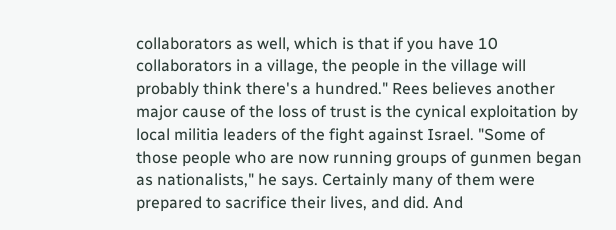collaborators as well, which is that if you have 10 collaborators in a village, the people in the village will probably think there's a hundred." Rees believes another major cause of the loss of trust is the cynical exploitation by local militia leaders of the fight against Israel. "Some of those people who are now running groups of gunmen began as nationalists," he says. Certainly many of them were prepared to sacrifice their lives, and did. And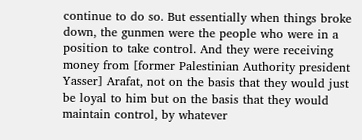continue to do so. But essentially when things broke down, the gunmen were the people who were in a position to take control. And they were receiving money from [former Palestinian Authority president Yasser] Arafat, not on the basis that they would just be loyal to him but on the basis that they would maintain control, by whatever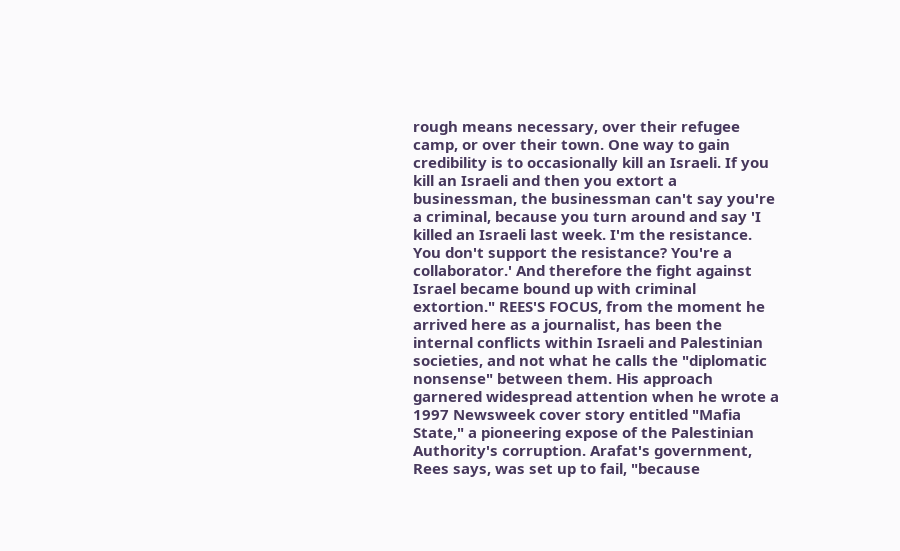rough means necessary, over their refugee camp, or over their town. One way to gain credibility is to occasionally kill an Israeli. If you kill an Israeli and then you extort a businessman, the businessman can't say you're a criminal, because you turn around and say 'I killed an Israeli last week. I'm the resistance. You don't support the resistance? You're a collaborator.' And therefore the fight against Israel became bound up with criminal extortion." REES'S FOCUS, from the moment he arrived here as a journalist, has been the internal conflicts within Israeli and Palestinian societies, and not what he calls the "diplomatic nonsense" between them. His approach garnered widespread attention when he wrote a 1997 Newsweek cover story entitled "Mafia State," a pioneering expose of the Palestinian Authority's corruption. Arafat's government, Rees says, was set up to fail, "because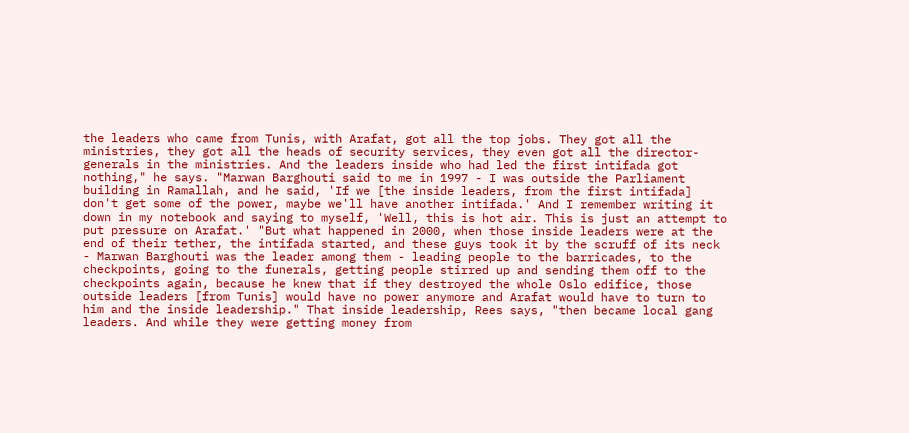the leaders who came from Tunis, with Arafat, got all the top jobs. They got all the ministries, they got all the heads of security services, they even got all the director-generals in the ministries. And the leaders inside who had led the first intifada got nothing," he says. "Marwan Barghouti said to me in 1997 - I was outside the Parliament building in Ramallah, and he said, 'If we [the inside leaders, from the first intifada] don't get some of the power, maybe we'll have another intifada.' And I remember writing it down in my notebook and saying to myself, 'Well, this is hot air. This is just an attempt to put pressure on Arafat.' "But what happened in 2000, when those inside leaders were at the end of their tether, the intifada started, and these guys took it by the scruff of its neck - Marwan Barghouti was the leader among them - leading people to the barricades, to the checkpoints, going to the funerals, getting people stirred up and sending them off to the checkpoints again, because he knew that if they destroyed the whole Oslo edifice, those outside leaders [from Tunis] would have no power anymore and Arafat would have to turn to him and the inside leadership." That inside leadership, Rees says, "then became local gang leaders. And while they were getting money from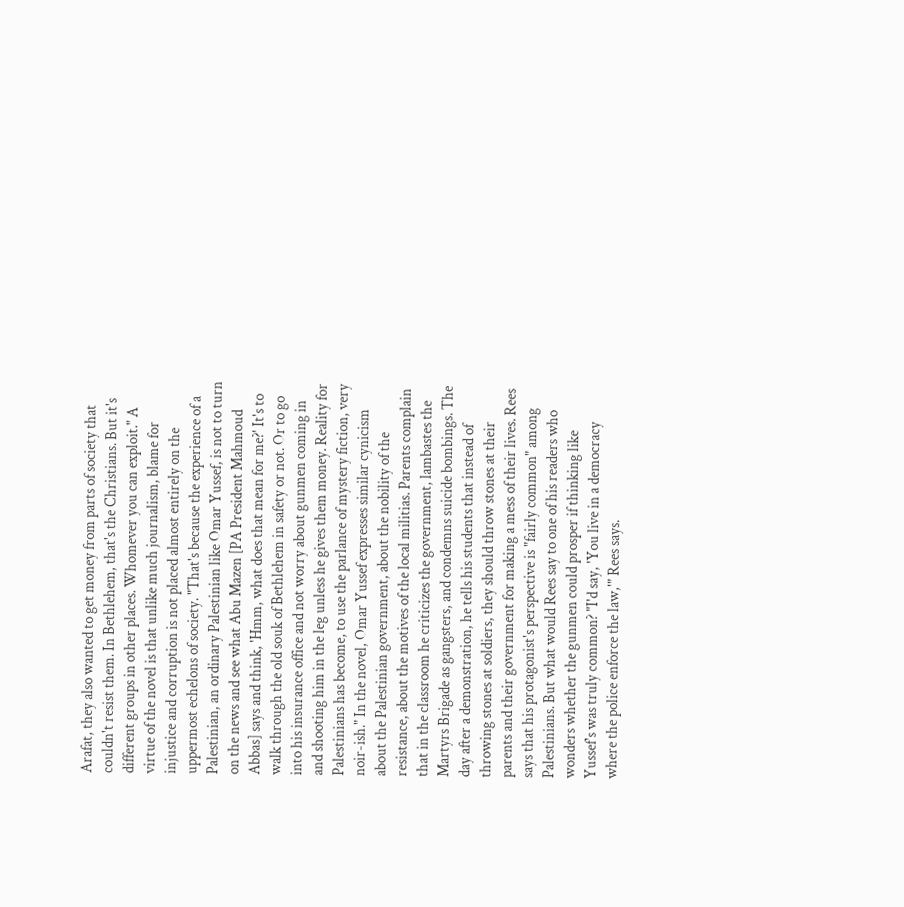Arafat, they also wanted to get money from parts of society that couldn't resist them. In Bethlehem, that's the Christians. But it's different groups in other places. Whomever you can exploit." A virtue of the novel is that unlike much journalism, blame for injustice and corruption is not placed almost entirely on the uppermost echelons of society. "That's because the experience of a Palestinian, an ordinary Palestinian like Omar Yussef, is not to turn on the news and see what Abu Mazen [PA President Mahmoud Abbas] says and think, 'Hmm, what does that mean for me?' It's to walk through the old souk of Bethlehem in safety or not. Or to go into his insurance office and not worry about gunmen coming in and shooting him in the leg unless he gives them money. Reality for Palestinians has become, to use the parlance of mystery fiction, very noir-ish." In the novel, Omar Yussef expresses similar cynicism about the Palestinian government, about the nobility of the resistance, about the motives of the local militias. Parents complain that in the classroom he criticizes the government, lambastes the Martyrs Brigade as gangsters, and condemns suicide bombings. The day after a demonstration, he tells his students that instead of throwing stones at soldiers, they should throw stones at their parents and their government for making a mess of their lives. Rees says that his protagonist's perspective is "fairly common" among Palestinians. But what would Rees say to one of his readers who wonders whether the gunmen could prosper if thinking like Yussef's was truly common? "I'd say, 'You live in a democracy where the police enforce the law,'" Rees says.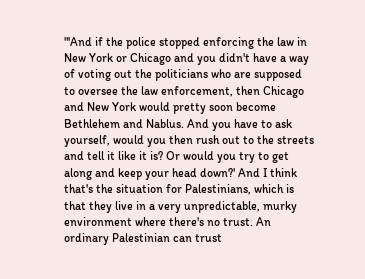"'And if the police stopped enforcing the law in New York or Chicago and you didn't have a way of voting out the politicians who are supposed to oversee the law enforcement, then Chicago and New York would pretty soon become Bethlehem and Nablus. And you have to ask yourself, would you then rush out to the streets and tell it like it is? Or would you try to get along and keep your head down?' And I think that's the situation for Palestinians, which is that they live in a very unpredictable, murky environment where there's no trust. An ordinary Palestinian can trust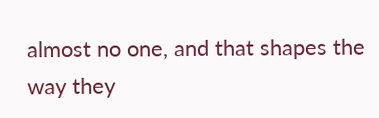almost no one, and that shapes the way they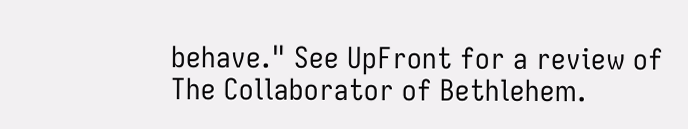behave." See UpFront for a review of The Collaborator of Bethlehem.